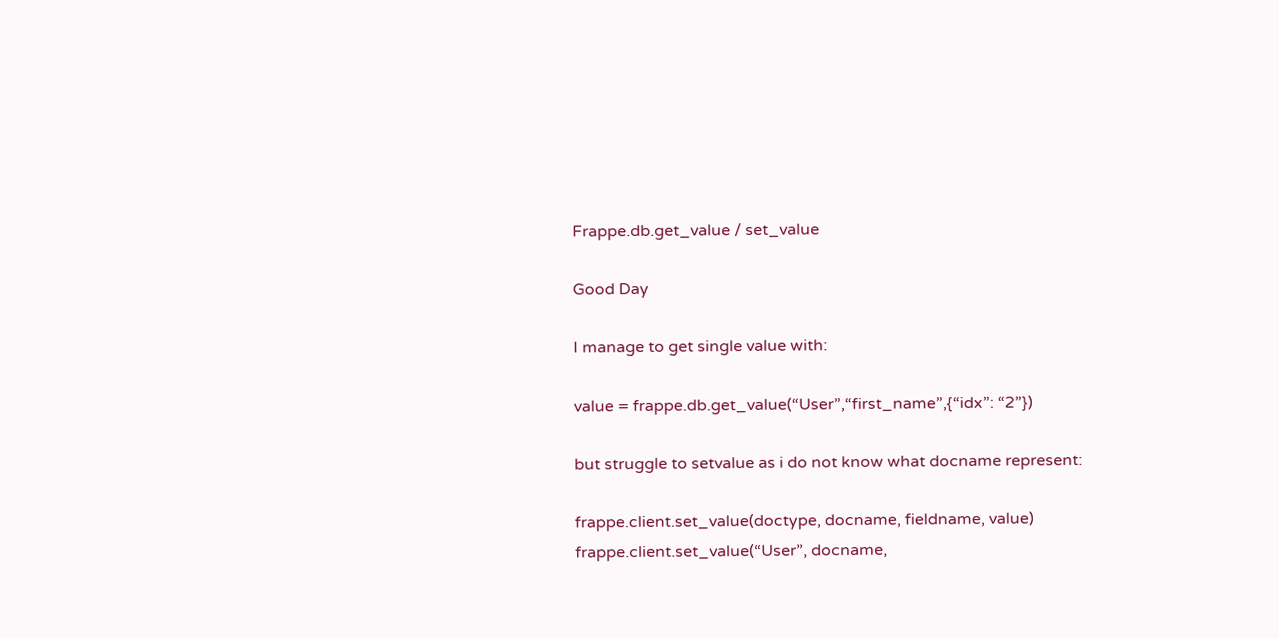Frappe.db.get_value / set_value

Good Day

I manage to get single value with:

value = frappe.db.get_value(“User”,“first_name”,{“idx”: “2”})

but struggle to setvalue as i do not know what docname represent:

frappe.client.set_value(doctype, docname, fieldname, value)
frappe.client.set_value(“User”, docname,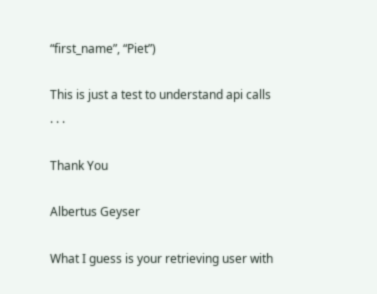“first_name”, “Piet”)

This is just a test to understand api calls . . .

Thank You

Albertus Geyser

What I guess is your retrieving user with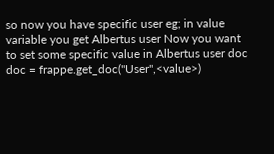so now you have specific user eg; in value variable you get Albertus user Now you want to set some specific value in Albertus user doc
doc = frappe.get_doc("User",<value>)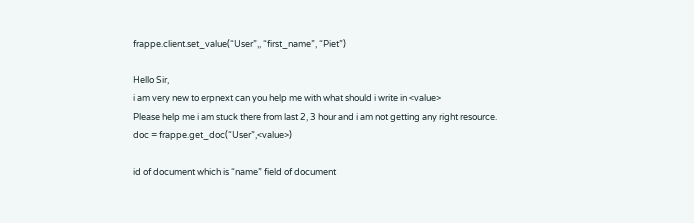frappe.client.set_value(“User”,, “first_name”, “Piet”)

Hello Sir,
i am very new to erpnext can you help me with what should i write in <value>
Please help me i am stuck there from last 2, 3 hour and i am not getting any right resource.
doc = frappe.get_doc(“User”,<value>)

id of document which is “name” field of document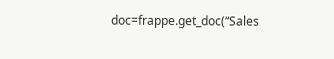doc=frappe.get_doc(“Sales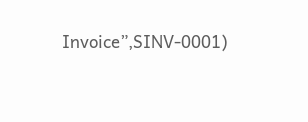Invoice”,SINV-0001)